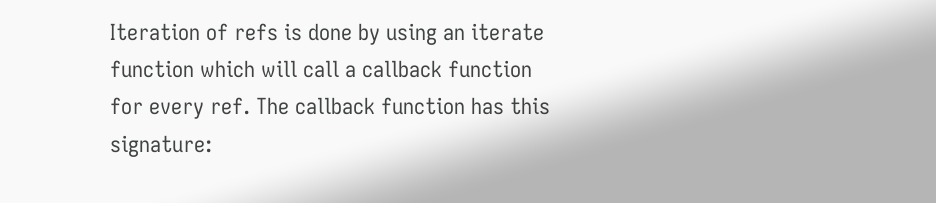Iteration of refs is done by using an iterate function which will call a callback function for every ref. The callback function has this signature: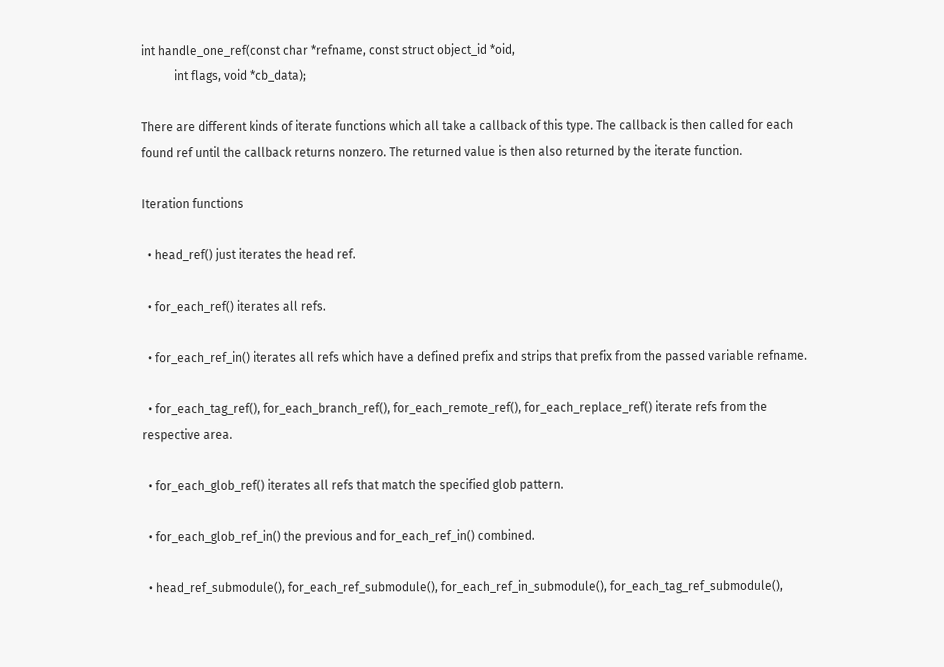int handle_one_ref(const char *refname, const struct object_id *oid,
           int flags, void *cb_data);

There are different kinds of iterate functions which all take a callback of this type. The callback is then called for each found ref until the callback returns nonzero. The returned value is then also returned by the iterate function.

Iteration functions

  • head_ref() just iterates the head ref.

  • for_each_ref() iterates all refs.

  • for_each_ref_in() iterates all refs which have a defined prefix and strips that prefix from the passed variable refname.

  • for_each_tag_ref(), for_each_branch_ref(), for_each_remote_ref(), for_each_replace_ref() iterate refs from the respective area.

  • for_each_glob_ref() iterates all refs that match the specified glob pattern.

  • for_each_glob_ref_in() the previous and for_each_ref_in() combined.

  • head_ref_submodule(), for_each_ref_submodule(), for_each_ref_in_submodule(), for_each_tag_ref_submodule(),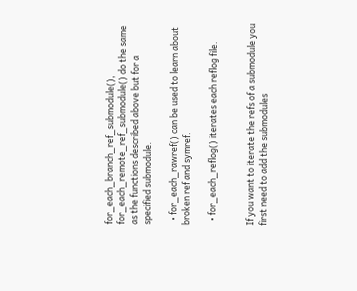for_each_branch_ref_submodule(), for_each_remote_ref_submodule() do the same as the functions described above but for a specified submodule.

  • for_each_rawref() can be used to learn about broken ref and symref.

  • for_each_reflog() iterates each reflog file.


If you want to iterate the refs of a submodule you first need to add the submodules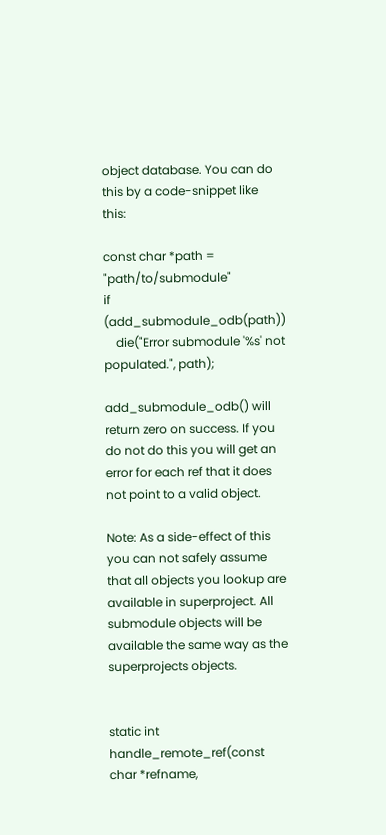object database. You can do this by a code-snippet like this:

const char *path = "path/to/submodule"
if (add_submodule_odb(path))
    die("Error submodule '%s' not populated.", path);

add_submodule_odb() will return zero on success. If you do not do this you will get an error for each ref that it does not point to a valid object.

Note: As a side-effect of this you can not safely assume that all objects you lookup are available in superproject. All submodule objects will be available the same way as the superprojects objects.


static int handle_remote_ref(const char *refname,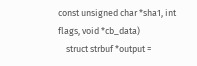const unsigned char *sha1, int flags, void *cb_data)
    struct strbuf *output =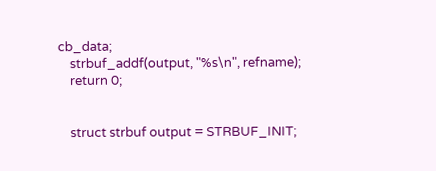cb_data;
    strbuf_addf(output, "%s\n", refname);
    return 0;


    struct strbuf output = STRBUF_INIT;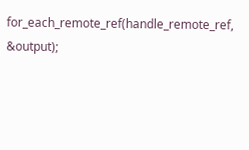for_each_remote_ref(handle_remote_ref, &output);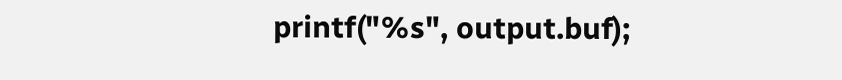printf("%s", output.buf);